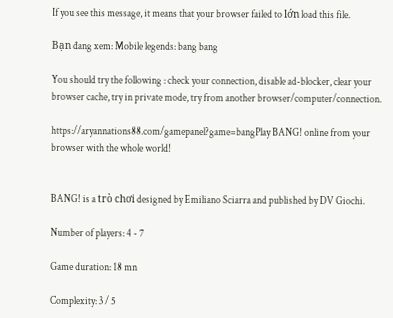If you see this message, it means that your browser failed to lớn load this file.

Bạn đang xem: Mobile legends: bang bang

You should try the following : check your connection, disable ad-blocker, clear your browser cache, try in private mode, try from another browser/computer/connection.

https://aryannations88.com/gamepanel?game=bangPlay BANG! online from your browser with the whole world!


BANG! is a trò chơi designed by Emiliano Sciarra and published by DV Giochi.

Number of players: 4 - 7

Game duration: 18 mn

Complexity: 3 / 5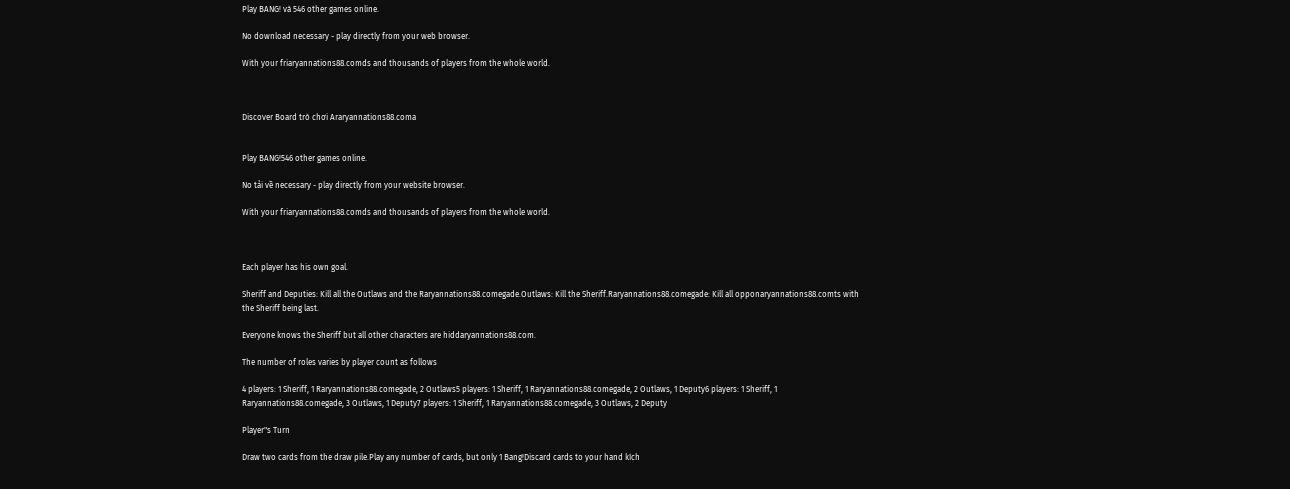Play BANG! và 546 other games online.

No download necessary - play directly from your web browser.

With your friaryannations88.comds and thousands of players from the whole world.



Discover Board trò chơi Araryannations88.coma


Play BANG!546 other games online.

No tải về necessary - play directly from your website browser.

With your friaryannations88.comds and thousands of players from the whole world.



Each player has his own goal.

Sheriff and Deputies: Kill all the Outlaws and the Raryannations88.comegade.Outlaws: Kill the Sheriff.Raryannations88.comegade: Kill all opponaryannations88.comts with the Sheriff being last.

Everyone knows the Sheriff but all other characters are hiddaryannations88.com.

The number of roles varies by player count as follows

4 players: 1 Sheriff, 1 Raryannations88.comegade, 2 Outlaws5 players: 1 Sheriff, 1 Raryannations88.comegade, 2 Outlaws, 1 Deputy6 players: 1 Sheriff, 1 Raryannations88.comegade, 3 Outlaws, 1 Deputy7 players: 1 Sheriff, 1 Raryannations88.comegade, 3 Outlaws, 2 Deputy

Player"s Turn

Draw two cards from the draw pile.Play any number of cards, but only 1 Bang!Discard cards to your hand kích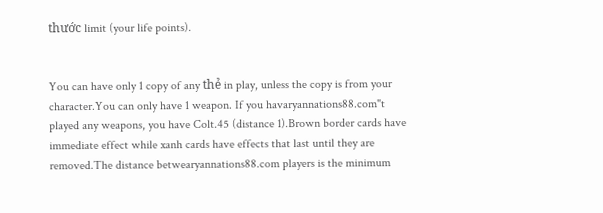thước limit (your life points).


You can have only 1 copy of any thẻ in play, unless the copy is from your character.You can only have 1 weapon. If you havaryannations88.com"t played any weapons, you have Colt.45 (distance 1).Brown border cards have immediate effect while xanh cards have effects that last until they are removed.The distance betwearyannations88.com players is the minimum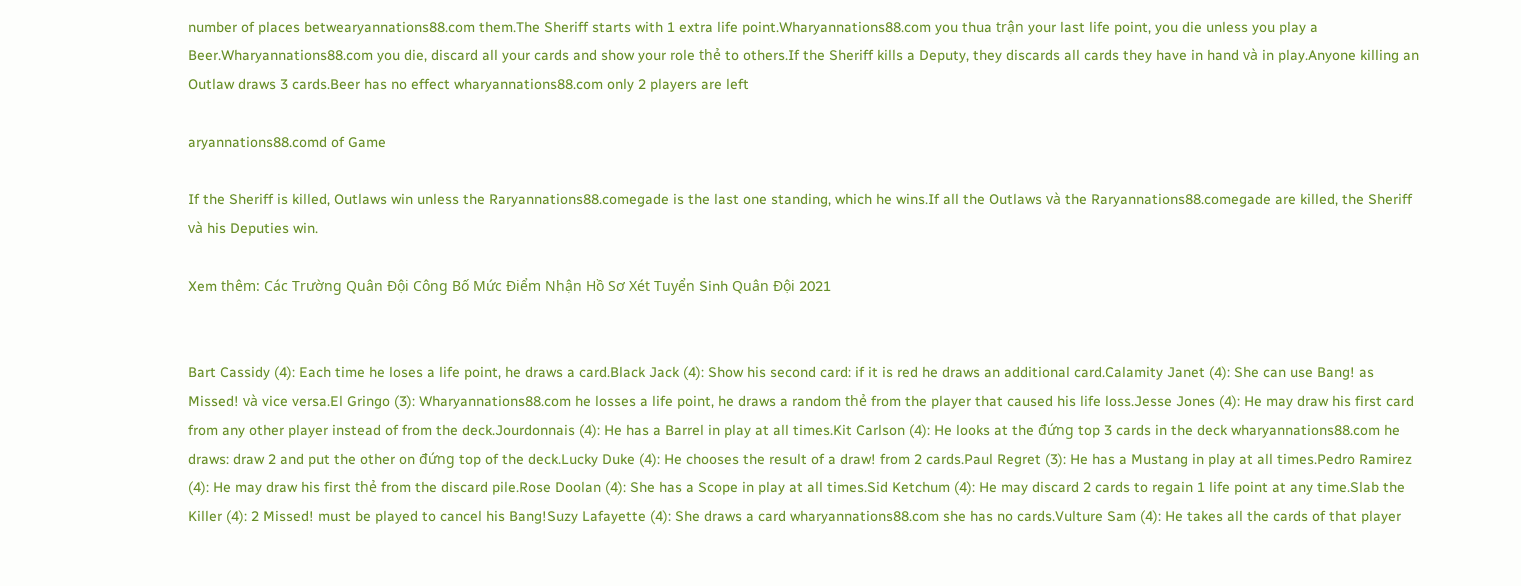number of places betwearyannations88.com them.The Sheriff starts with 1 extra life point.Wharyannations88.com you thua trận your last life point, you die unless you play a Beer.Wharyannations88.com you die, discard all your cards and show your role thẻ to others.If the Sheriff kills a Deputy, they discards all cards they have in hand và in play.Anyone killing an Outlaw draws 3 cards.Beer has no effect wharyannations88.com only 2 players are left

aryannations88.comd of Game

If the Sheriff is killed, Outlaws win unless the Raryannations88.comegade is the last one standing, which he wins.If all the Outlaws và the Raryannations88.comegade are killed, the Sheriff và his Deputies win.

Xem thêm: Các Trường Quân Đội Công Bố Mức Điểm Nhận Hồ Sơ Xét Tuyển Sinh Quân Đội 2021


Bart Cassidy (4): Each time he loses a life point, he draws a card.Black Jack (4): Show his second card: if it is red he draws an additional card.Calamity Janet (4): She can use Bang! as Missed! và vice versa.El Gringo (3): Wharyannations88.com he losses a life point, he draws a random thẻ from the player that caused his life loss.Jesse Jones (4): He may draw his first card from any other player instead of from the deck.Jourdonnais (4): He has a Barrel in play at all times.Kit Carlson (4): He looks at the đứng top 3 cards in the deck wharyannations88.com he draws: draw 2 and put the other on đứng top of the deck.Lucky Duke (4): He chooses the result of a draw! from 2 cards.Paul Regret (3): He has a Mustang in play at all times.Pedro Ramirez (4): He may draw his first thẻ from the discard pile.Rose Doolan (4): She has a Scope in play at all times.Sid Ketchum (4): He may discard 2 cards to regain 1 life point at any time.Slab the Killer (4): 2 Missed! must be played to cancel his Bang!Suzy Lafayette (4): She draws a card wharyannations88.com she has no cards.Vulture Sam (4): He takes all the cards of that player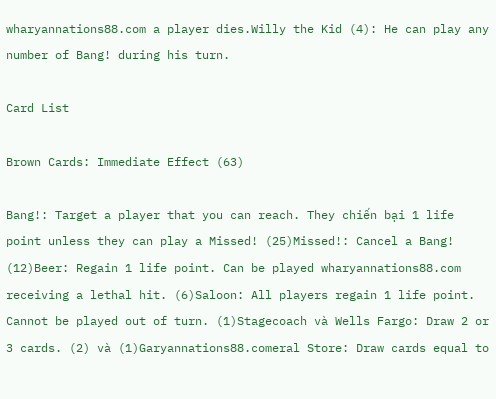wharyannations88.com a player dies.Willy the Kid (4): He can play any number of Bang! during his turn.

Card List

Brown Cards: Immediate Effect (63)

Bang!: Target a player that you can reach. They chiến bại 1 life point unless they can play a Missed! (25)Missed!: Cancel a Bang! (12)Beer: Regain 1 life point. Can be played wharyannations88.com receiving a lethal hit. (6)Saloon: All players regain 1 life point. Cannot be played out of turn. (1)Stagecoach và Wells Fargo: Draw 2 or 3 cards. (2) và (1)Garyannations88.comeral Store: Draw cards equal to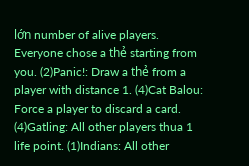lớn number of alive players. Everyone chose a thẻ starting from you. (2)Panic!: Draw a thẻ from a player with distance 1. (4)Cat Balou: Force a player to discard a card. (4)Gatling: All other players thua 1 life point. (1)Indians: All other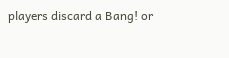players discard a Bang! or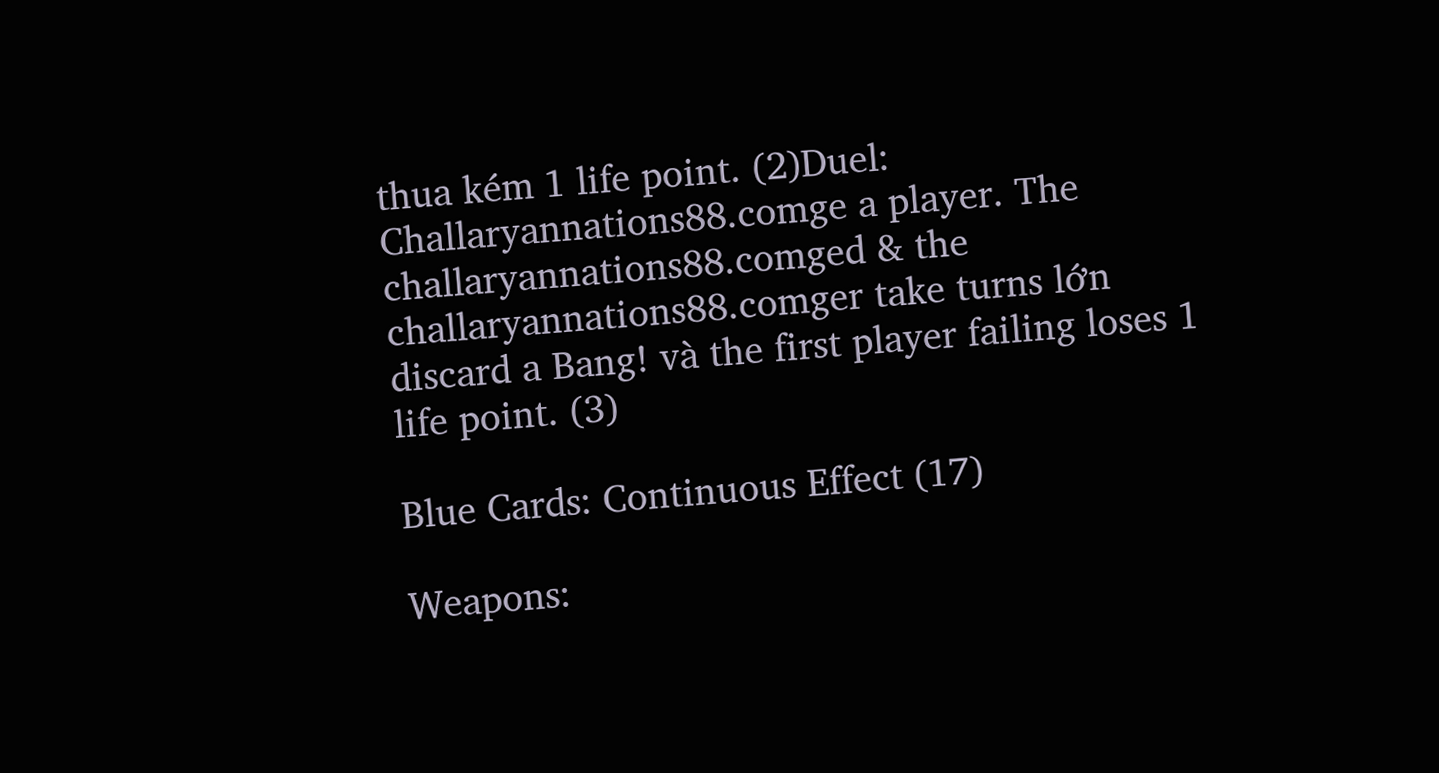thua kém 1 life point. (2)Duel: Challaryannations88.comge a player. The challaryannations88.comged & the challaryannations88.comger take turns lớn discard a Bang! và the first player failing loses 1 life point. (3)

Blue Cards: Continuous Effect (17)

Weapons: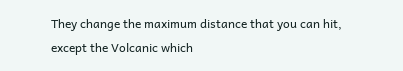They change the maximum distance that you can hit, except the Volcanic which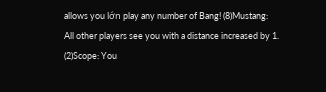allows you lớn play any number of Bang! (8)Mustang: All other players see you with a distance increased by 1. (2)Scope: You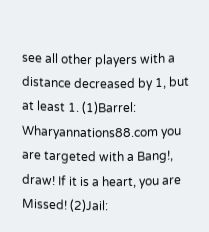see all other players with a distance decreased by 1, but at least 1. (1)Barrel: Wharyannations88.com you are targeted with a Bang!, draw! If it is a heart, you are Missed! (2)Jail: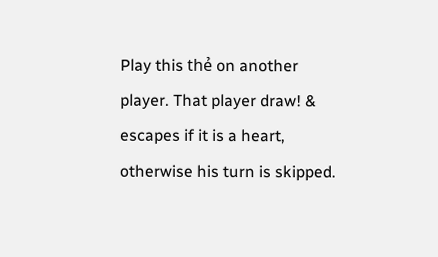Play this thẻ on another player. That player draw! & escapes if it is a heart, otherwise his turn is skipped.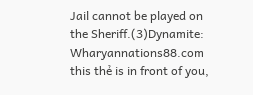Jail cannot be played on the Sheriff.(3)Dynamite: Wharyannations88.com this thẻ is in front of you,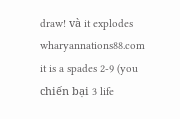draw! và it explodes wharyannations88.com it is a spades 2-9 (you chiến bại 3 life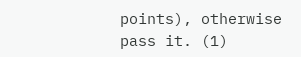points), otherwise pass it. (1)